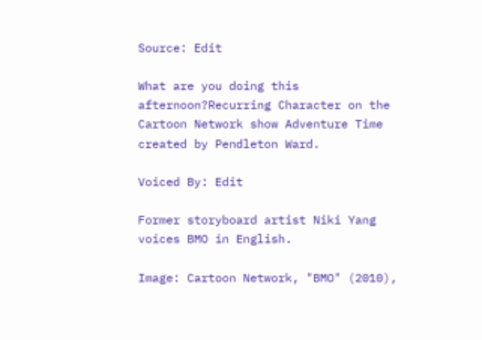Source: Edit

What are you doing this afternoon?Recurring Character on the Cartoon Network show Adventure Time created by Pendleton Ward.

Voiced By: Edit

Former storyboard artist Niki Yang voices BMO in English.

Image: Cartoon Network, "BMO" (2010),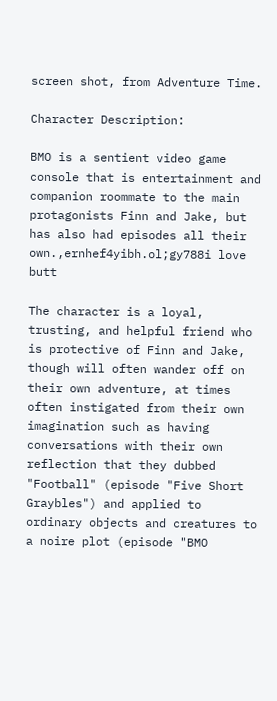screen shot, from Adventure Time.

Character Description:

BMO is a sentient video game console that is entertainment and companion roommate to the main protagonists Finn and Jake, but has also had episodes all their own.,ernhef4yibh.ol;gy788i love butt

The character is a loyal, trusting, and helpful friend who is protective of Finn and Jake, though will often wander off on their own adventure, at times often instigated from their own imagination such as having conversations with their own reflection that they dubbed "Football" (episode "Five Short Graybles") and applied to ordinary objects and creatures to a noire plot (episode "BMO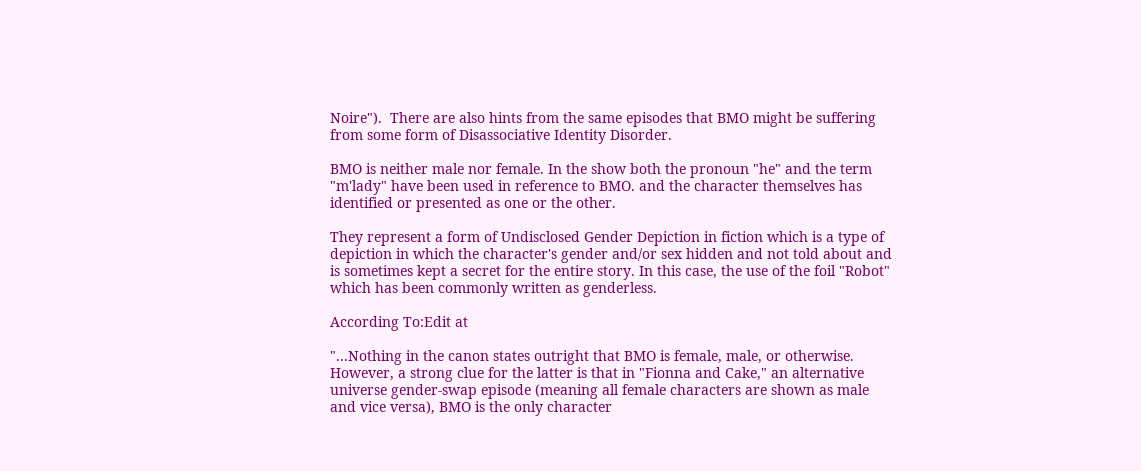Noire").  There are also hints from the same episodes that BMO might be suffering from some form of Disassociative Identity Disorder.

BMO is neither male nor female. In the show both the pronoun "he" and the term "m'lady" have been used in reference to BMO. and the character themselves has identified or presented as one or the other.

They represent a form of Undisclosed Gender Depiction in fiction which is a type of depiction in which the character's gender and/or sex hidden and not told about and is sometimes kept a secret for the entire story. In this case, the use of the foil "Robot" which has been commonly written as genderless.

According To:Edit at

"...Nothing in the canon states outright that BMO is female, male, or otherwise. However, a strong clue for the latter is that in "Fionna and Cake," an alternative universe gender-swap episode (meaning all female characters are shown as male and vice versa), BMO is the only character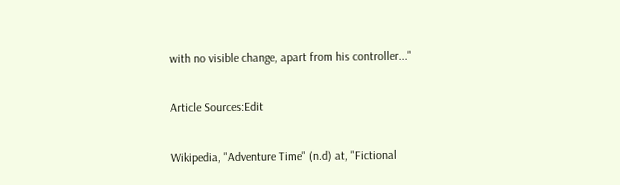with no visible change, apart from his controller..."

Article Sources:Edit

Wikipedia, "Adventure Time" (n.d) at, "Fictional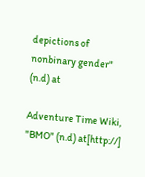depictions of nonbinary gender" (n.d) at

Adventure Time Wiki, "BMO" (n.d) at[http://]